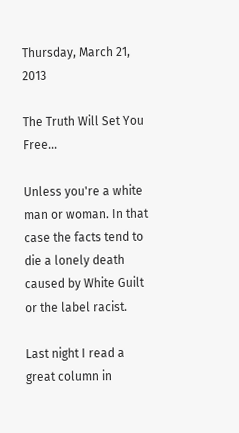Thursday, March 21, 2013

The Truth Will Set You Free...

Unless you're a white man or woman. In that case the facts tend to die a lonely death caused by White Guilt or the label racist.

Last night I read a great column in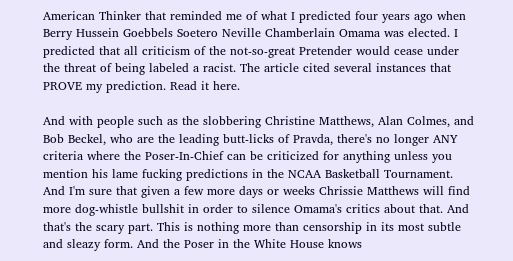American Thinker that reminded me of what I predicted four years ago when Berry Hussein Goebbels Soetero Neville Chamberlain Omama was elected. I predicted that all criticism of the not-so-great Pretender would cease under the threat of being labeled a racist. The article cited several instances that PROVE my prediction. Read it here.

And with people such as the slobbering Christine Matthews, Alan Colmes, and Bob Beckel, who are the leading butt-licks of Pravda, there's no longer ANY criteria where the Poser-In-Chief can be criticized for anything unless you mention his lame fucking predictions in the NCAA Basketball Tournament. And I'm sure that given a few more days or weeks Chrissie Matthews will find more dog-whistle bullshit in order to silence Omama's critics about that. And that's the scary part. This is nothing more than censorship in its most subtle and sleazy form. And the Poser in the White House knows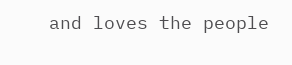and loves the people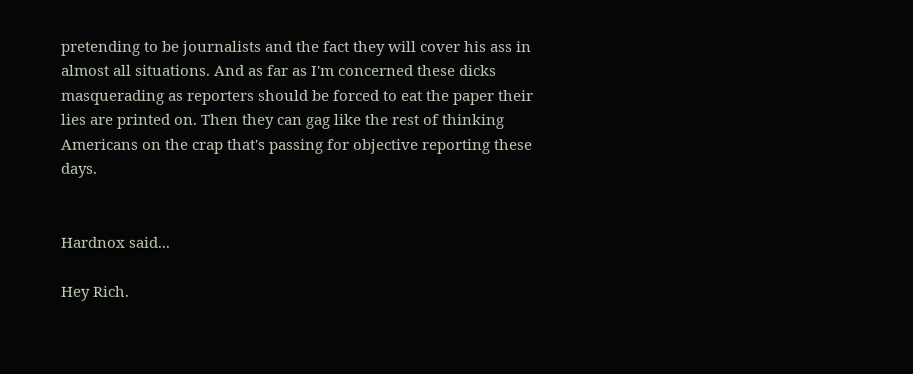pretending to be journalists and the fact they will cover his ass in almost all situations. And as far as I'm concerned these dicks masquerading as reporters should be forced to eat the paper their lies are printed on. Then they can gag like the rest of thinking Americans on the crap that's passing for objective reporting these days.


Hardnox said...

Hey Rich.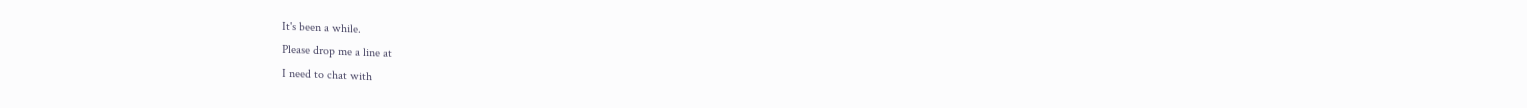It's been a while.
Please drop me a line at
I need to chat with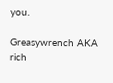you.

Greasywrench AKA rich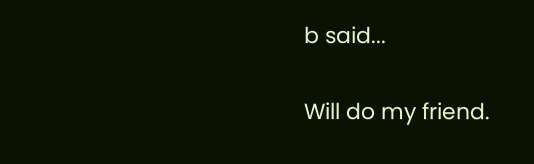b said...

Will do my friend.